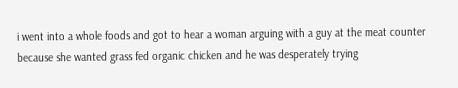i went into a whole foods and got to hear a woman arguing with a guy at the meat counter because she wanted grass fed organic chicken and he was desperately trying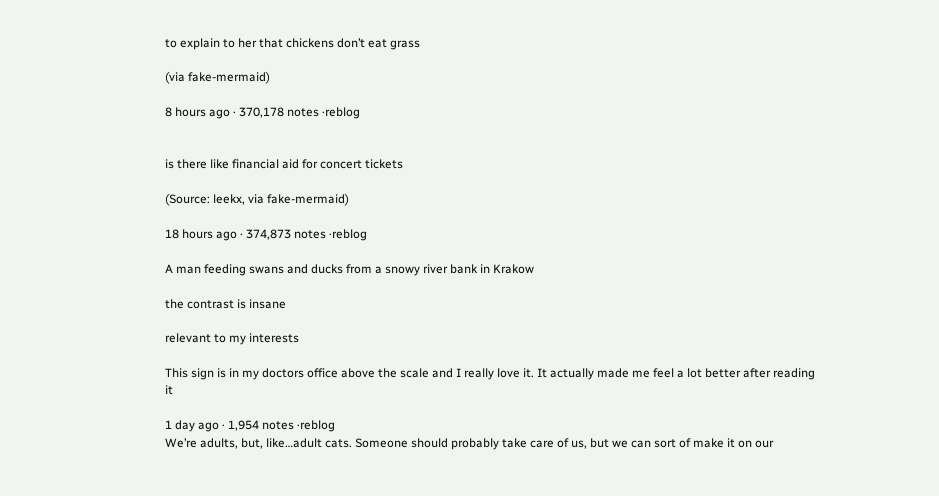to explain to her that chickens don’t eat grass

(via fake-mermaid)

8 hours ago · 370,178 notes ·reblog


is there like financial aid for concert tickets

(Source: leekx, via fake-mermaid)

18 hours ago · 374,873 notes ·reblog

A man feeding swans and ducks from a snowy river bank in Krakow

the contrast is insane

relevant to my interests

This sign is in my doctors office above the scale and I really love it. It actually made me feel a lot better after reading it

1 day ago · 1,954 notes ·reblog
We’re adults, but, like…adult cats. Someone should probably take care of us, but we can sort of make it on our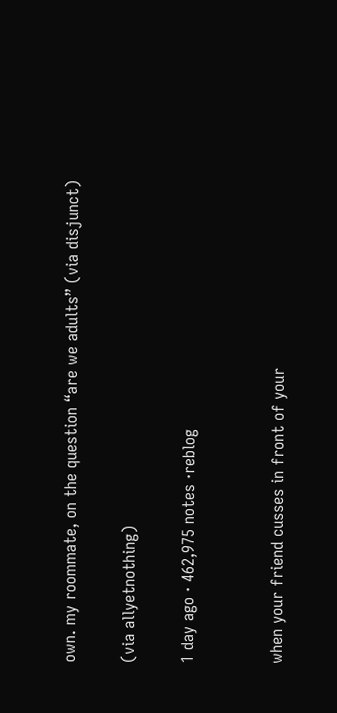own. my roommate, on the question “are we adults” (via disjunct)

(via allyetnothing)

1 day ago · 462,975 notes ·reblog


when your friend cusses in front of your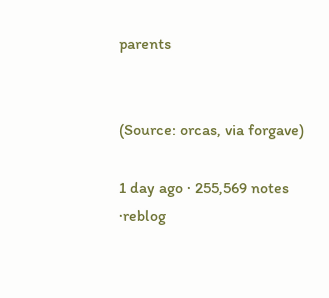parents


(Source: orcas, via forgave)

1 day ago · 255,569 notes ·reblog